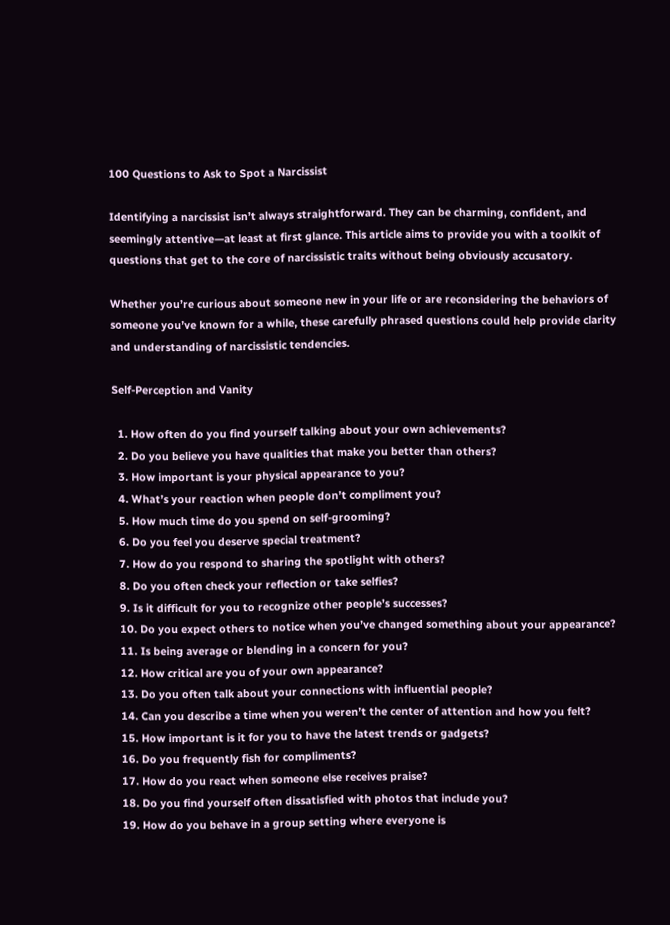100 Questions to Ask to Spot a Narcissist

Identifying a narcissist isn’t always straightforward. They can be charming, confident, and seemingly attentive—at least at first glance. This article aims to provide you with a toolkit of questions that get to the core of narcissistic traits without being obviously accusatory.

Whether you’re curious about someone new in your life or are reconsidering the behaviors of someone you’ve known for a while, these carefully phrased questions could help provide clarity and understanding of narcissistic tendencies.

Self-Perception and Vanity

  1. How often do you find yourself talking about your own achievements?
  2. Do you believe you have qualities that make you better than others?
  3. How important is your physical appearance to you?
  4. What’s your reaction when people don’t compliment you?
  5. How much time do you spend on self-grooming?
  6. Do you feel you deserve special treatment?
  7. How do you respond to sharing the spotlight with others?
  8. Do you often check your reflection or take selfies?
  9. Is it difficult for you to recognize other people’s successes?
  10. Do you expect others to notice when you’ve changed something about your appearance?
  11. Is being average or blending in a concern for you?
  12. How critical are you of your own appearance?
  13. Do you often talk about your connections with influential people?
  14. Can you describe a time when you weren’t the center of attention and how you felt?
  15. How important is it for you to have the latest trends or gadgets?
  16. Do you frequently fish for compliments?
  17. How do you react when someone else receives praise?
  18. Do you find yourself often dissatisfied with photos that include you?
  19. How do you behave in a group setting where everyone is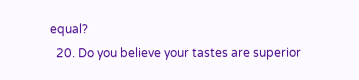equal?
  20. Do you believe your tastes are superior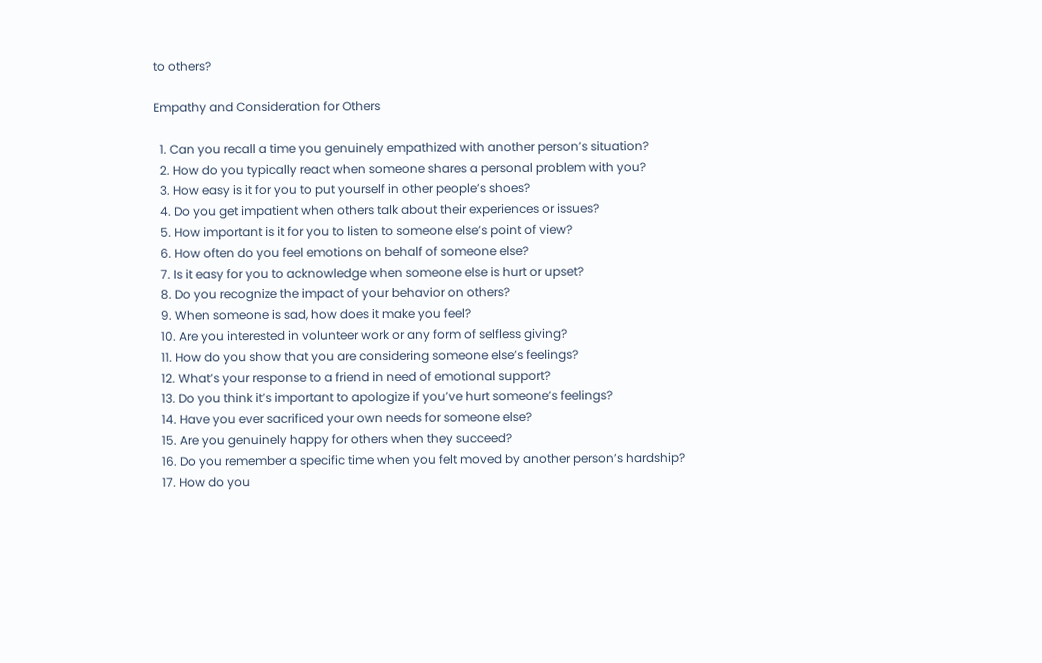to others?

Empathy and Consideration for Others

  1. Can you recall a time you genuinely empathized with another person’s situation?
  2. How do you typically react when someone shares a personal problem with you?
  3. How easy is it for you to put yourself in other people’s shoes?
  4. Do you get impatient when others talk about their experiences or issues?
  5. How important is it for you to listen to someone else’s point of view?
  6. How often do you feel emotions on behalf of someone else?
  7. Is it easy for you to acknowledge when someone else is hurt or upset?
  8. Do you recognize the impact of your behavior on others?
  9. When someone is sad, how does it make you feel?
  10. Are you interested in volunteer work or any form of selfless giving?
  11. How do you show that you are considering someone else’s feelings?
  12. What’s your response to a friend in need of emotional support?
  13. Do you think it’s important to apologize if you’ve hurt someone’s feelings?
  14. Have you ever sacrificed your own needs for someone else?
  15. Are you genuinely happy for others when they succeed?
  16. Do you remember a specific time when you felt moved by another person’s hardship?
  17. How do you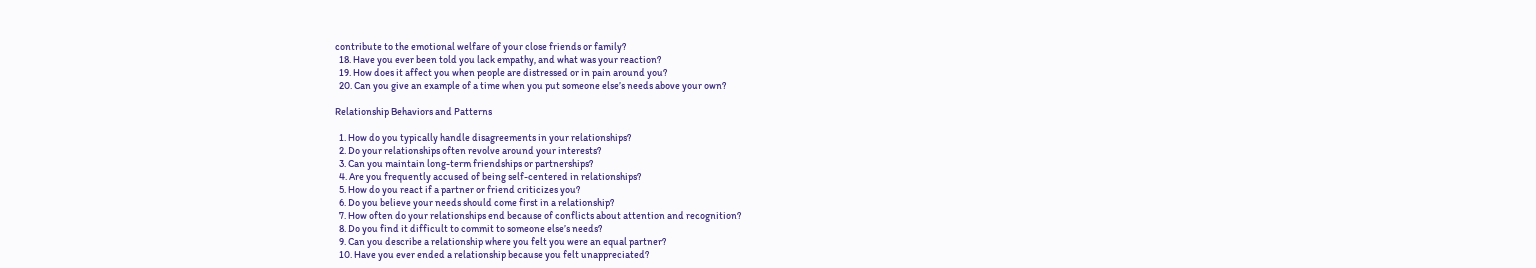contribute to the emotional welfare of your close friends or family?
  18. Have you ever been told you lack empathy, and what was your reaction?
  19. How does it affect you when people are distressed or in pain around you?
  20. Can you give an example of a time when you put someone else’s needs above your own?

Relationship Behaviors and Patterns

  1. How do you typically handle disagreements in your relationships?
  2. Do your relationships often revolve around your interests?
  3. Can you maintain long-term friendships or partnerships?
  4. Are you frequently accused of being self-centered in relationships?
  5. How do you react if a partner or friend criticizes you?
  6. Do you believe your needs should come first in a relationship?
  7. How often do your relationships end because of conflicts about attention and recognition?
  8. Do you find it difficult to commit to someone else’s needs?
  9. Can you describe a relationship where you felt you were an equal partner?
  10. Have you ever ended a relationship because you felt unappreciated?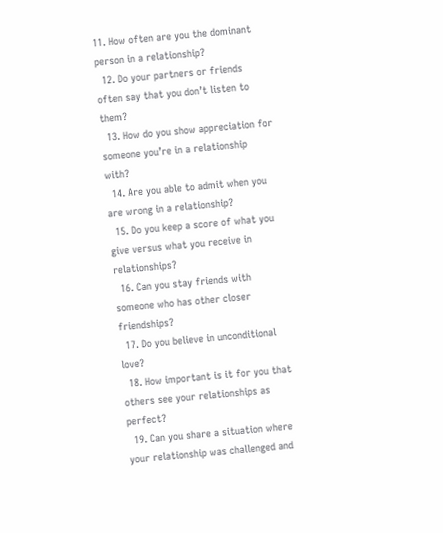11. How often are you the dominant person in a relationship?
  12. Do your partners or friends often say that you don’t listen to them?
  13. How do you show appreciation for someone you’re in a relationship with?
  14. Are you able to admit when you are wrong in a relationship?
  15. Do you keep a score of what you give versus what you receive in relationships?
  16. Can you stay friends with someone who has other closer friendships?
  17. Do you believe in unconditional love?
  18. How important is it for you that others see your relationships as perfect?
  19. Can you share a situation where your relationship was challenged and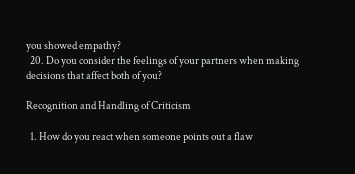you showed empathy?
  20. Do you consider the feelings of your partners when making decisions that affect both of you?

Recognition and Handling of Criticism

  1. How do you react when someone points out a flaw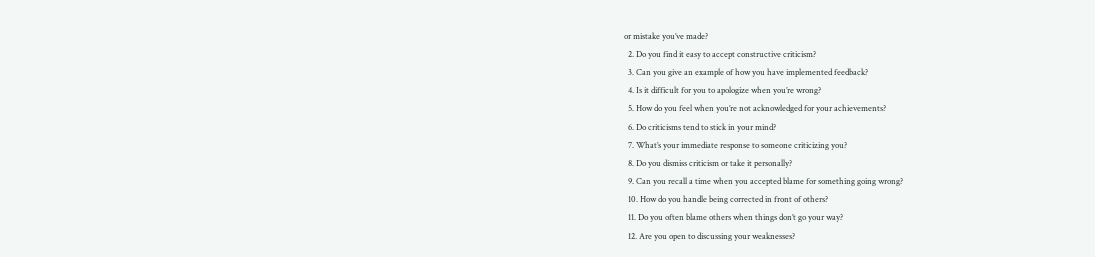or mistake you’ve made?
  2. Do you find it easy to accept constructive criticism?
  3. Can you give an example of how you have implemented feedback?
  4. Is it difficult for you to apologize when you’re wrong?
  5. How do you feel when you’re not acknowledged for your achievements?
  6. Do criticisms tend to stick in your mind?
  7. What’s your immediate response to someone criticizing you?
  8. Do you dismiss criticism or take it personally?
  9. Can you recall a time when you accepted blame for something going wrong?
  10. How do you handle being corrected in front of others?
  11. Do you often blame others when things don’t go your way?
  12. Are you open to discussing your weaknesses?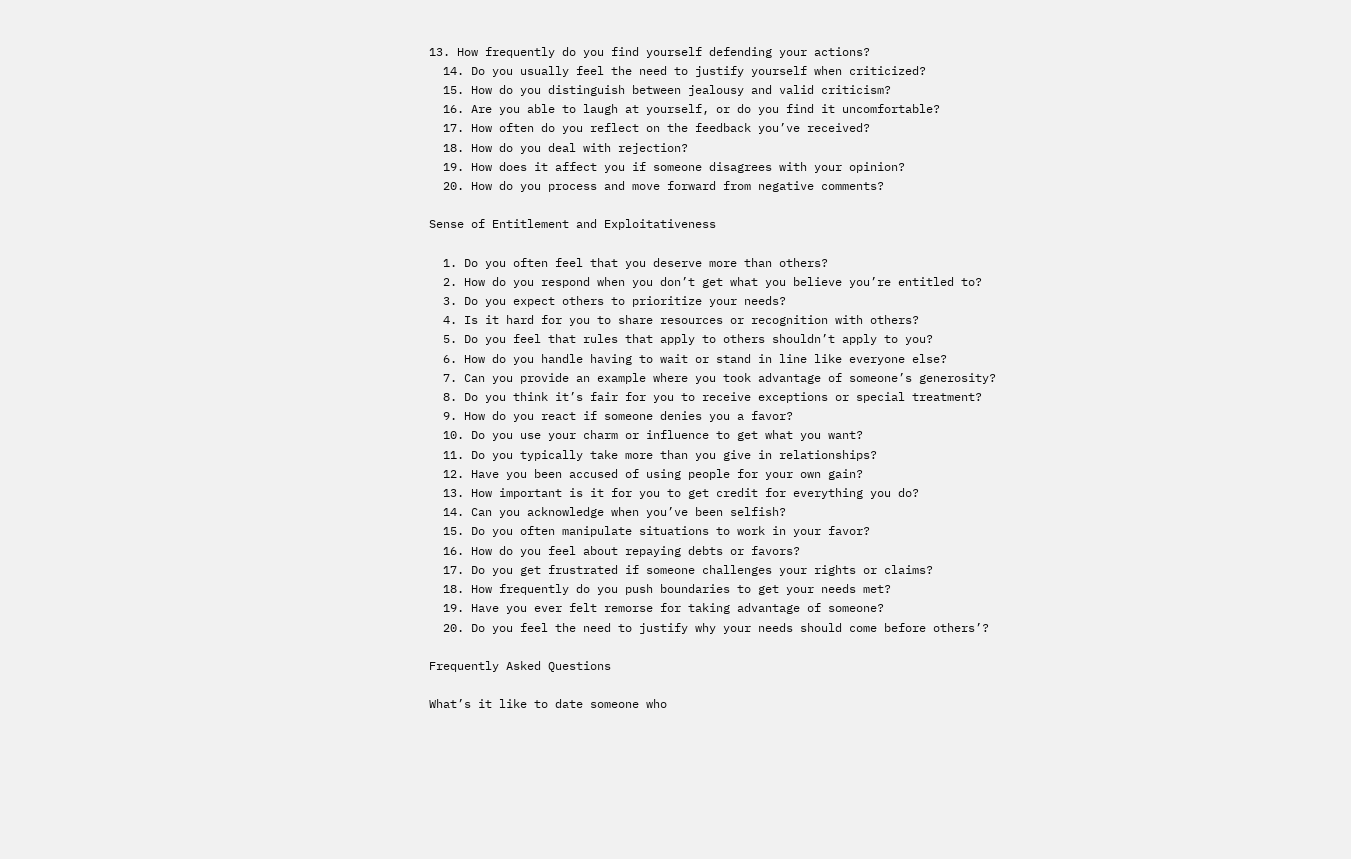13. How frequently do you find yourself defending your actions?
  14. Do you usually feel the need to justify yourself when criticized?
  15. How do you distinguish between jealousy and valid criticism?
  16. Are you able to laugh at yourself, or do you find it uncomfortable?
  17. How often do you reflect on the feedback you’ve received?
  18. How do you deal with rejection?
  19. How does it affect you if someone disagrees with your opinion?
  20. How do you process and move forward from negative comments?

Sense of Entitlement and Exploitativeness

  1. Do you often feel that you deserve more than others?
  2. How do you respond when you don’t get what you believe you’re entitled to?
  3. Do you expect others to prioritize your needs?
  4. Is it hard for you to share resources or recognition with others?
  5. Do you feel that rules that apply to others shouldn’t apply to you?
  6. How do you handle having to wait or stand in line like everyone else?
  7. Can you provide an example where you took advantage of someone’s generosity?
  8. Do you think it’s fair for you to receive exceptions or special treatment?
  9. How do you react if someone denies you a favor?
  10. Do you use your charm or influence to get what you want?
  11. Do you typically take more than you give in relationships?
  12. Have you been accused of using people for your own gain?
  13. How important is it for you to get credit for everything you do?
  14. Can you acknowledge when you’ve been selfish?
  15. Do you often manipulate situations to work in your favor?
  16. How do you feel about repaying debts or favors?
  17. Do you get frustrated if someone challenges your rights or claims?
  18. How frequently do you push boundaries to get your needs met?
  19. Have you ever felt remorse for taking advantage of someone?
  20. Do you feel the need to justify why your needs should come before others’?

Frequently Asked Questions

What’s it like to date someone who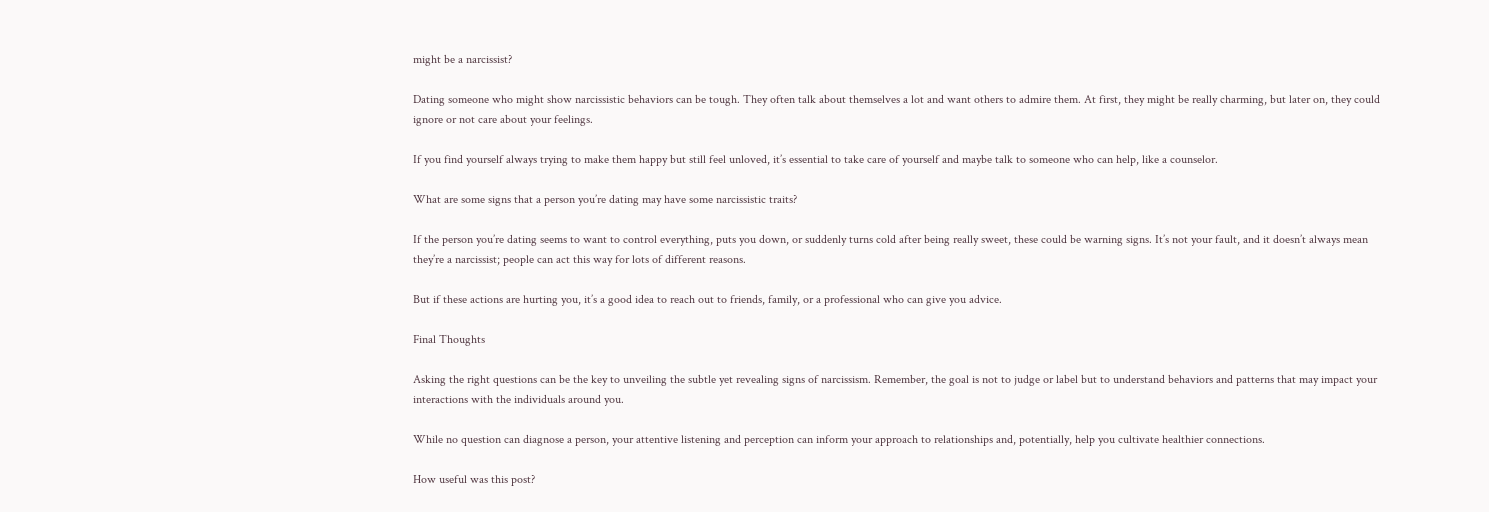might be a narcissist?

Dating someone who might show narcissistic behaviors can be tough. They often talk about themselves a lot and want others to admire them. At first, they might be really charming, but later on, they could ignore or not care about your feelings.

If you find yourself always trying to make them happy but still feel unloved, it’s essential to take care of yourself and maybe talk to someone who can help, like a counselor.

What are some signs that a person you’re dating may have some narcissistic traits?

If the person you’re dating seems to want to control everything, puts you down, or suddenly turns cold after being really sweet, these could be warning signs. It’s not your fault, and it doesn’t always mean they’re a narcissist; people can act this way for lots of different reasons.

But if these actions are hurting you, it’s a good idea to reach out to friends, family, or a professional who can give you advice.

Final Thoughts

Asking the right questions can be the key to unveiling the subtle yet revealing signs of narcissism. Remember, the goal is not to judge or label but to understand behaviors and patterns that may impact your interactions with the individuals around you.

While no question can diagnose a person, your attentive listening and perception can inform your approach to relationships and, potentially, help you cultivate healthier connections.

How useful was this post?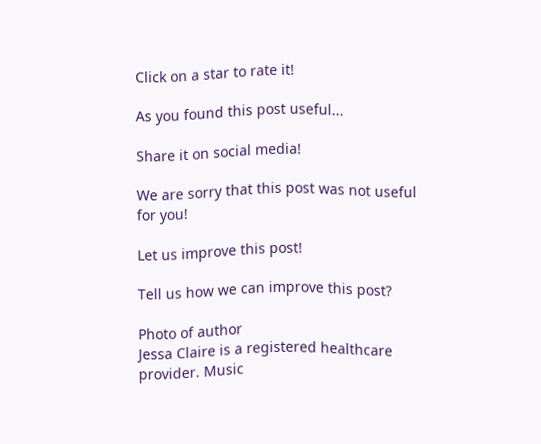Click on a star to rate it!

As you found this post useful...

Share it on social media!

We are sorry that this post was not useful for you!

Let us improve this post!

Tell us how we can improve this post?

Photo of author
Jessa Claire is a registered healthcare provider. Music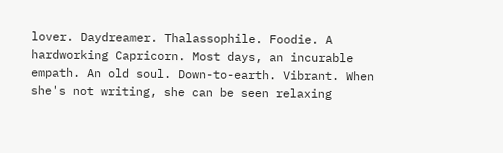lover. Daydreamer. Thalassophile. Foodie. A hardworking Capricorn. Most days, an incurable empath. An old soul. Down-to-earth. Vibrant. When she's not writing, she can be seen relaxing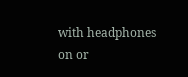with headphones on or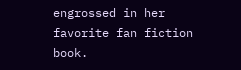engrossed in her favorite fan fiction book.